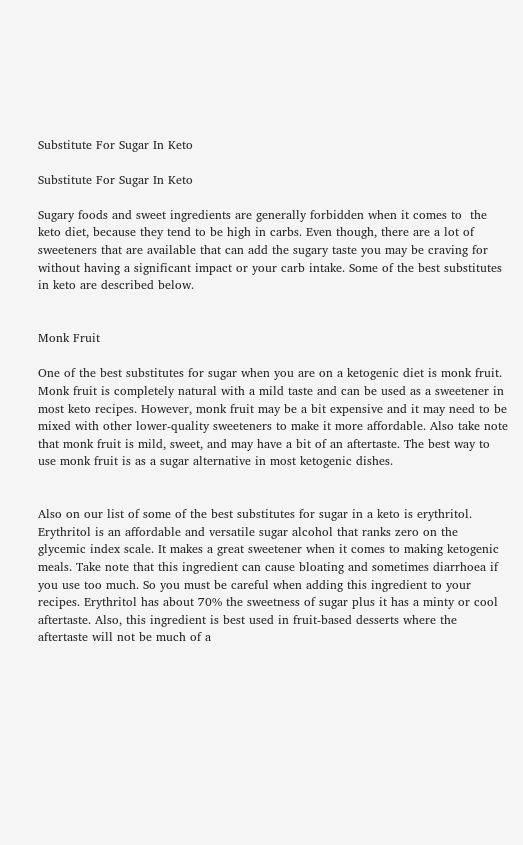Substitute For Sugar In Keto

Substitute For Sugar In Keto

Sugary foods and sweet ingredients are generally forbidden when it comes to  the keto diet, because they tend to be high in carbs. Even though, there are a lot of sweeteners that are available that can add the sugary taste you may be craving for without having a significant impact or your carb intake. Some of the best substitutes in keto are described below.


Monk Fruit

One of the best substitutes for sugar when you are on a ketogenic diet is monk fruit. Monk fruit is completely natural with a mild taste and can be used as a sweetener in most keto recipes. However, monk fruit may be a bit expensive and it may need to be mixed with other lower-quality sweeteners to make it more affordable. Also take note that monk fruit is mild, sweet, and may have a bit of an aftertaste. The best way to use monk fruit is as a sugar alternative in most ketogenic dishes.


Also on our list of some of the best substitutes for sugar in a keto is erythritol. Erythritol is an affordable and versatile sugar alcohol that ranks zero on the glycemic index scale. It makes a great sweetener when it comes to making ketogenic meals. Take note that this ingredient can cause bloating and sometimes diarrhoea if you use too much. So you must be careful when adding this ingredient to your recipes. Erythritol has about 70% the sweetness of sugar plus it has a minty or cool aftertaste. Also, this ingredient is best used in fruit-based desserts where the aftertaste will not be much of a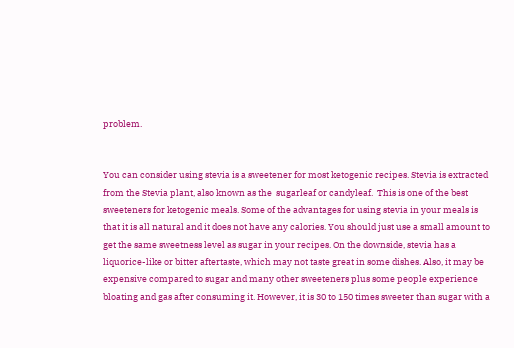problem.


You can consider using stevia is a sweetener for most ketogenic recipes. Stevia is extracted from the Stevia plant, also known as the  sugarleaf or candyleaf.  This is one of the best sweeteners for ketogenic meals. Some of the advantages for using stevia in your meals is that it is all natural and it does not have any calories. You should just use a small amount to get the same sweetness level as sugar in your recipes. On the downside, stevia has a liquorice-like or bitter aftertaste, which may not taste great in some dishes. Also, it may be expensive compared to sugar and many other sweeteners plus some people experience bloating and gas after consuming it. However, it is 30 to 150 times sweeter than sugar with a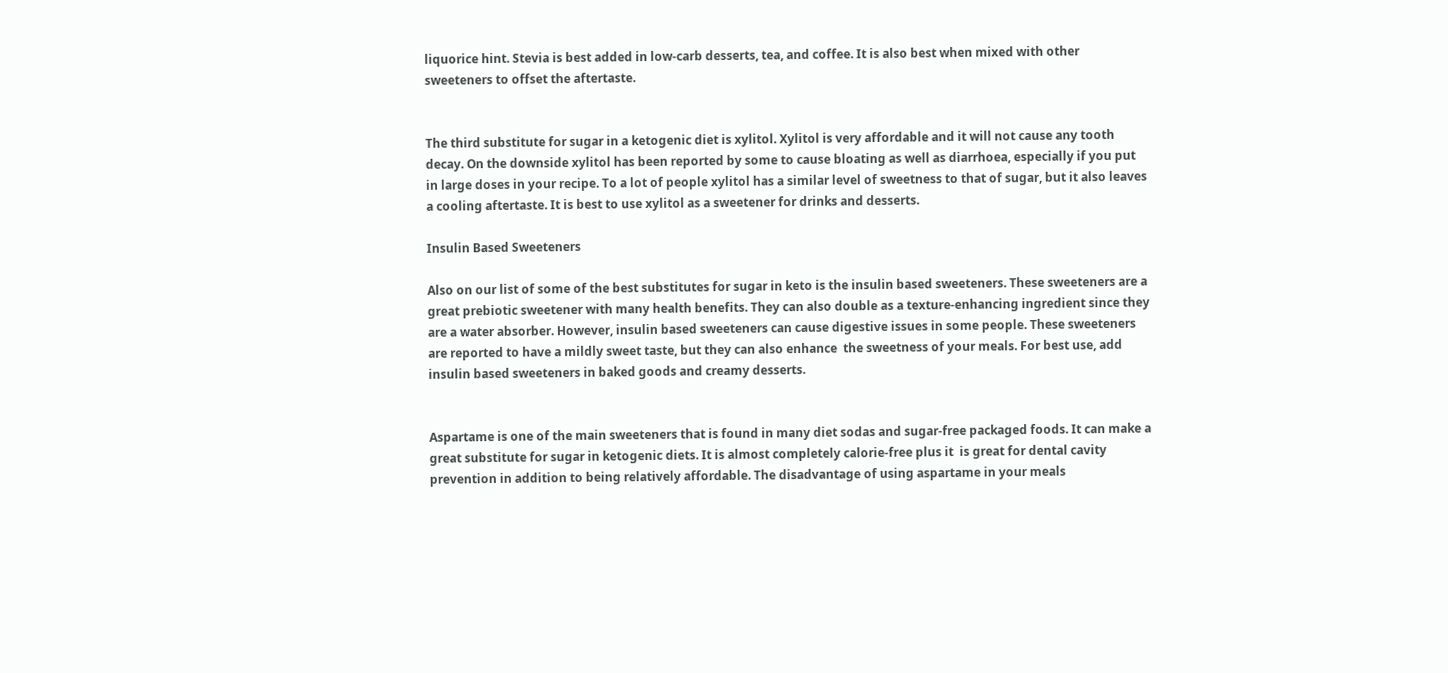liquorice hint. Stevia is best added in low-carb desserts, tea, and coffee. It is also best when mixed with other sweeteners to offset the aftertaste.


The third substitute for sugar in a ketogenic diet is xylitol. Xylitol is very affordable and it will not cause any tooth decay. On the downside xylitol has been reported by some to cause bloating as well as diarrhoea, especially if you put in large doses in your recipe. To a lot of people xylitol has a similar level of sweetness to that of sugar, but it also leaves a cooling aftertaste. It is best to use xylitol as a sweetener for drinks and desserts.

Insulin Based Sweeteners

Also on our list of some of the best substitutes for sugar in keto is the insulin based sweeteners. These sweeteners are a great prebiotic sweetener with many health benefits. They can also double as a texture-enhancing ingredient since they are a water absorber. However, insulin based sweeteners can cause digestive issues in some people. These sweeteners are reported to have a mildly sweet taste, but they can also enhance  the sweetness of your meals. For best use, add insulin based sweeteners in baked goods and creamy desserts.


Aspartame is one of the main sweeteners that is found in many diet sodas and sugar-free packaged foods. It can make a great substitute for sugar in ketogenic diets. It is almost completely calorie-free plus it  is great for dental cavity prevention in addition to being relatively affordable. The disadvantage of using aspartame in your meals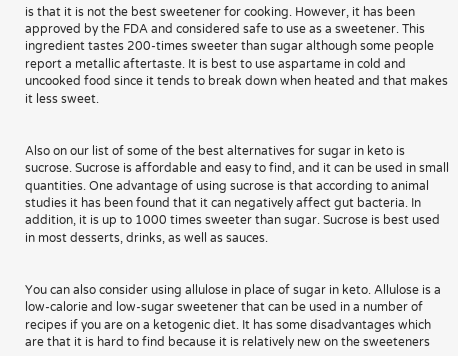is that it is not the best sweetener for cooking. However, it has been approved by the FDA and considered safe to use as a sweetener. This ingredient tastes 200-times sweeter than sugar although some people report a metallic aftertaste. It is best to use aspartame in cold and uncooked food since it tends to break down when heated and that makes it less sweet.


Also on our list of some of the best alternatives for sugar in keto is sucrose. Sucrose is affordable and easy to find, and it can be used in small quantities. One advantage of using sucrose is that according to animal studies it has been found that it can negatively affect gut bacteria. In addition, it is up to 1000 times sweeter than sugar. Sucrose is best used in most desserts, drinks, as well as sauces.


You can also consider using allulose in place of sugar in keto. Allulose is a low-calorie and low-sugar sweetener that can be used in a number of recipes if you are on a ketogenic diet. It has some disadvantages which are that it is hard to find because it is relatively new on the sweeteners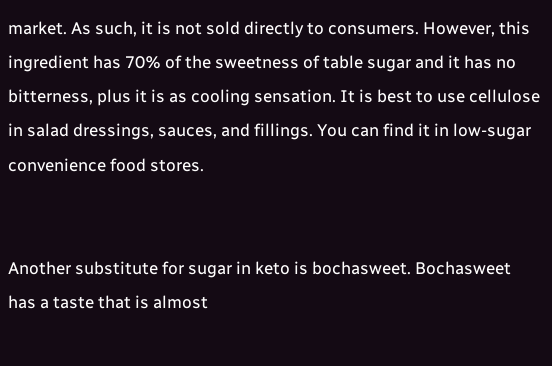market. As such, it is not sold directly to consumers. However, this ingredient has 70% of the sweetness of table sugar and it has no bitterness, plus it is as cooling sensation. It is best to use cellulose in salad dressings, sauces, and fillings. You can find it in low-sugar convenience food stores.


Another substitute for sugar in keto is bochasweet. Bochasweet has a taste that is almost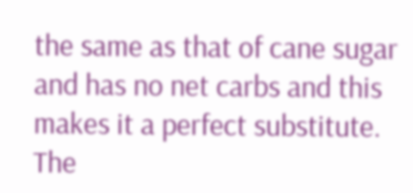the same as that of cane sugar and has no net carbs and this makes it a perfect substitute. The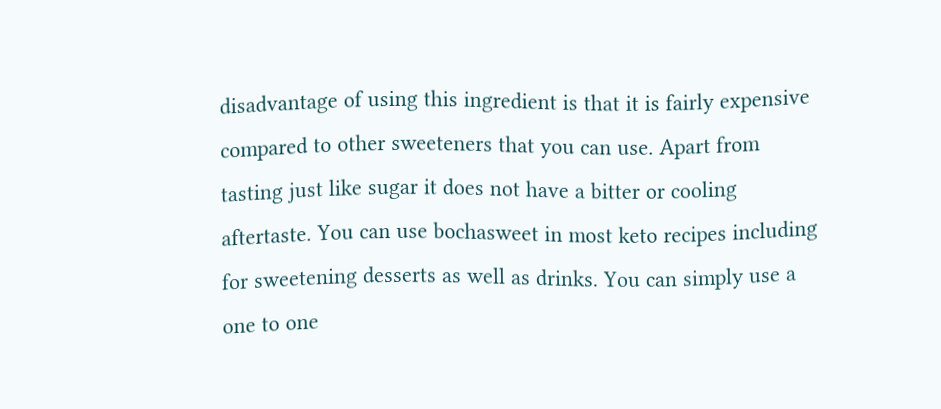disadvantage of using this ingredient is that it is fairly expensive compared to other sweeteners that you can use. Apart from tasting just like sugar it does not have a bitter or cooling aftertaste. You can use bochasweet in most keto recipes including  for sweetening desserts as well as drinks. You can simply use a one to one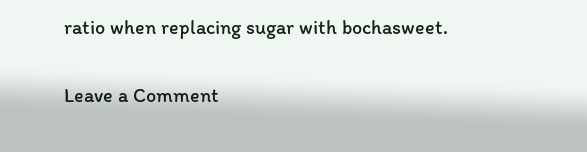ratio when replacing sugar with bochasweet.

Leave a Comment